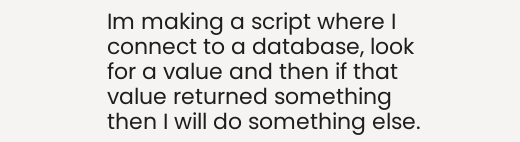Im making a script where I connect to a database, look for a value and then if that value returned something then I will do something else.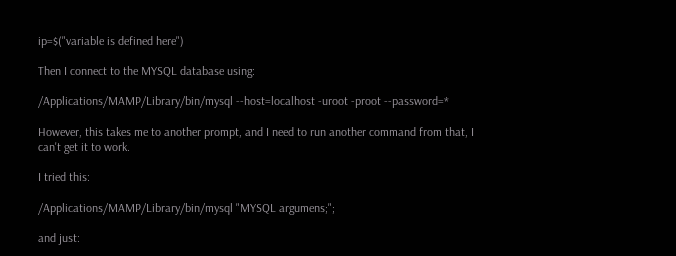ip=$("variable is defined here")

Then I connect to the MYSQL database using:

/Applications/MAMP/Library/bin/mysql --host=localhost -uroot -proot --password=*

However, this takes me to another prompt, and I need to run another command from that, I can't get it to work.

I tried this:

/Applications/MAMP/Library/bin/mysql "MYSQL argumens;";

and just: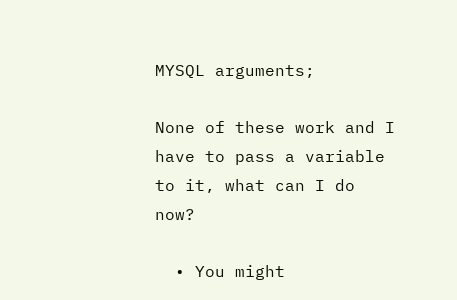MYSQL arguments;

None of these work and I have to pass a variable to it, what can I do now?

  • You might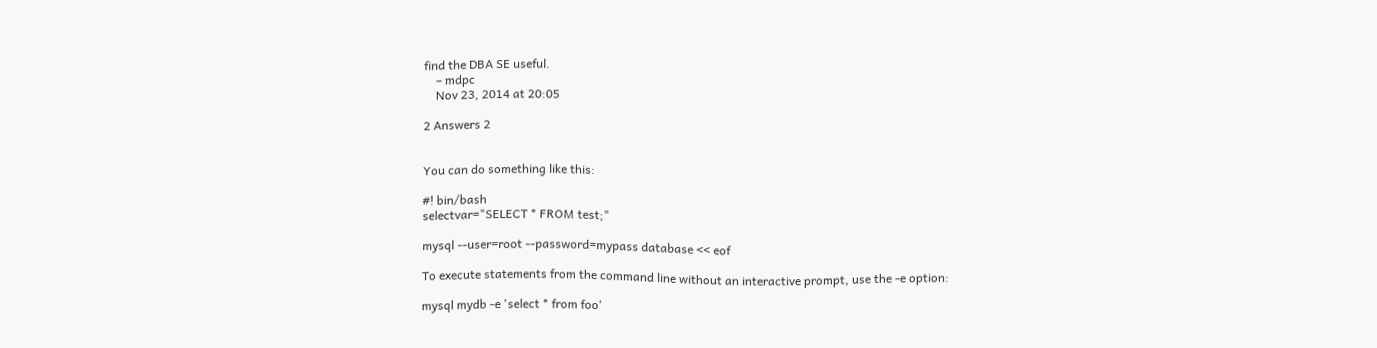find the DBA SE useful.
    – mdpc
    Nov 23, 2014 at 20:05

2 Answers 2


You can do something like this:

#! bin/bash
selectvar="SELECT * FROM test;"

mysql --user=root --password=mypass database << eof

To execute statements from the command line without an interactive prompt, use the -e option:

mysql mydb -e 'select * from foo'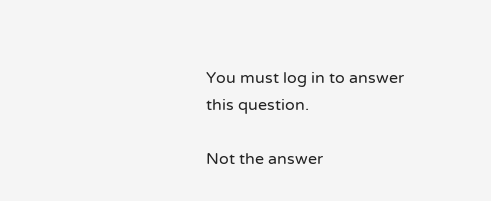You must log in to answer this question.

Not the answer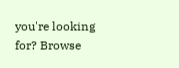you're looking for? Browse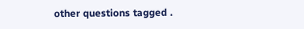other questions tagged .